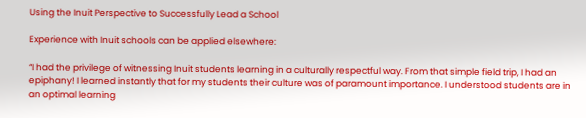Using the Inuit Perspective to Successfully Lead a School

Experience with Inuit schools can be applied elsewhere:

“I had the privilege of witnessing Inuit students learning in a culturally respectful way. From that simple field trip, I had an epiphany! I learned instantly that for my students their culture was of paramount importance. I understood students are in an optimal learning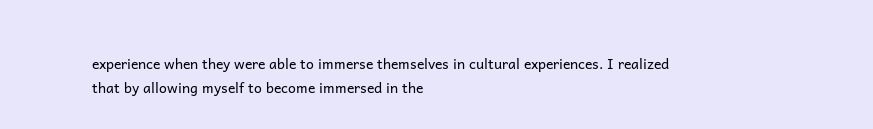experience when they were able to immerse themselves in cultural experiences. I realized that by allowing myself to become immersed in the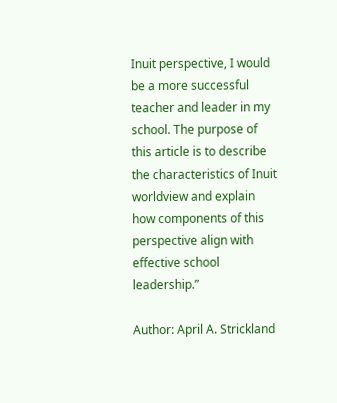Inuit perspective, I would be a more successful teacher and leader in my school. The purpose of this article is to describe the characteristics of Inuit worldview and explain how components of this perspective align with effective school leadership.”

Author: April A. Strickland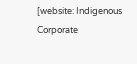[website: Indigenous Corporate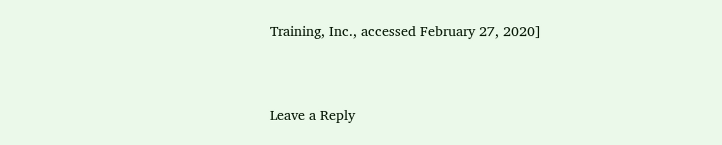Training, Inc., accessed February 27, 2020]


Leave a Reply